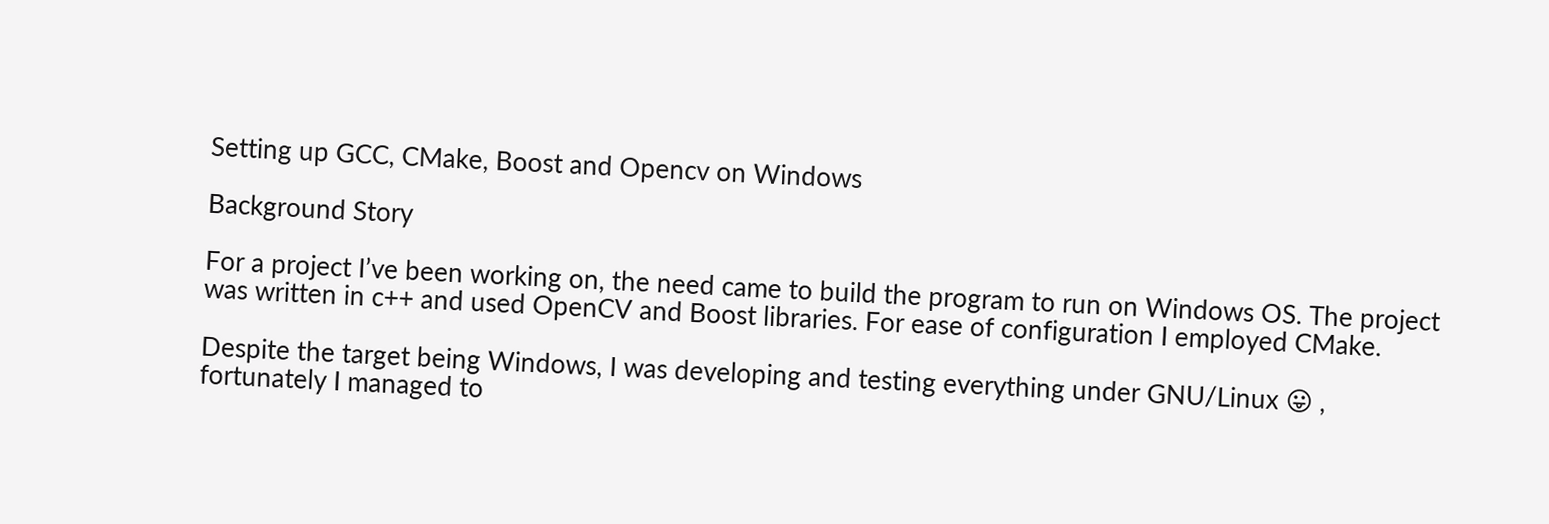Setting up GCC, CMake, Boost and Opencv on Windows

Background Story

For a project I’ve been working on, the need came to build the program to run on Windows OS. The project was written in c++ and used OpenCV and Boost libraries. For ease of configuration I employed CMake.

Despite the target being Windows, I was developing and testing everything under GNU/Linux 😛 , fortunately I managed to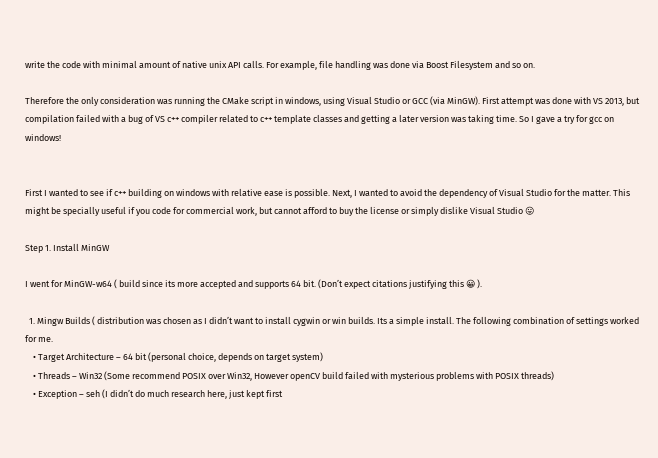write the code with minimal amount of native unix API calls. For example, file handling was done via Boost Filesystem and so on.

Therefore the only consideration was running the CMake script in windows, using Visual Studio or GCC (via MinGW). First attempt was done with VS 2013, but compilation failed with a bug of VS c++ compiler related to c++ template classes and getting a later version was taking time. So I gave a try for gcc on windows!


First I wanted to see if c++ building on windows with relative ease is possible. Next, I wanted to avoid the dependency of Visual Studio for the matter. This might be specially useful if you code for commercial work, but cannot afford to buy the license or simply dislike Visual Studio 😛

Step 1. Install MinGW

I went for MinGW-w64 ( build since its more accepted and supports 64 bit. (Don’t expect citations justifying this 😀 ).

  1. Mingw Builds ( distribution was chosen as I didn’t want to install cygwin or win builds. Its a simple install. The following combination of settings worked for me.
    • Target Architecture – 64 bit (personal choice, depends on target system)
    • Threads – Win32 (Some recommend POSIX over Win32, However openCV build failed with mysterious problems with POSIX threads)
    • Exception – seh (I didn’t do much research here, just kept first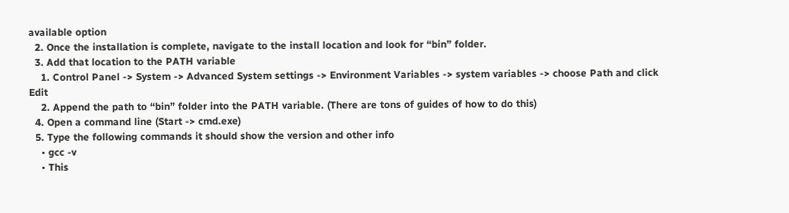available option
  2. Once the installation is complete, navigate to the install location and look for “bin” folder.
  3. Add that location to the PATH variable
    1. Control Panel -> System -> Advanced System settings -> Environment Variables -> system variables -> choose Path and click Edit
    2. Append the path to “bin” folder into the PATH variable. (There are tons of guides of how to do this)
  4. Open a command line (Start -> cmd.exe)
  5. Type the following commands it should show the version and other info
    • gcc -v
    • This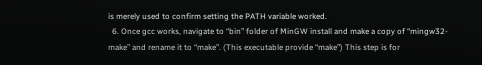is merely used to confirm setting the PATH variable worked.
  6. Once gcc works, navigate to “bin” folder of MinGW install and make a copy of “mingw32-make” and rename it to “make”. (This executable provide “make”) This step is for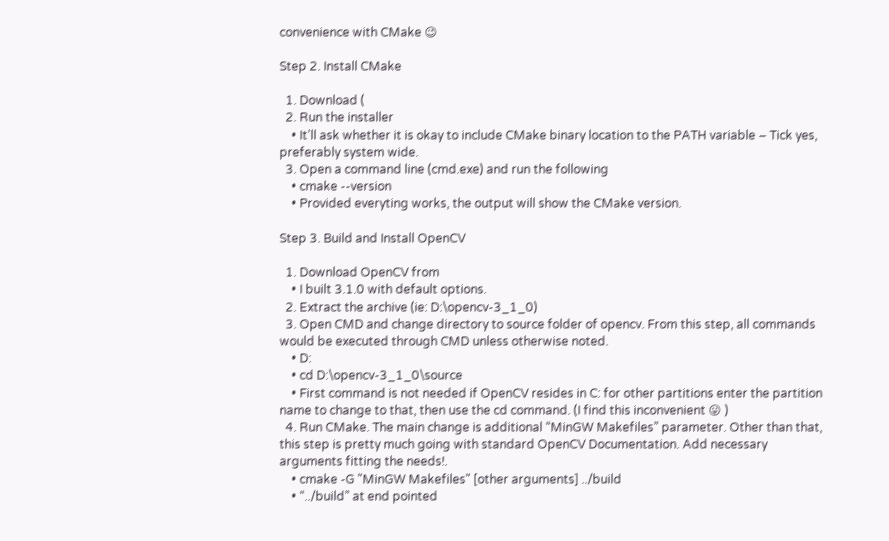convenience with CMake 😉

Step 2. Install CMake

  1. Download (
  2. Run the installer
    • It’ll ask whether it is okay to include CMake binary location to the PATH variable – Tick yes, preferably system wide.
  3. Open a command line (cmd.exe) and run the following
    • cmake --version
    • Provided everyting works, the output will show the CMake version.

Step 3. Build and Install OpenCV

  1. Download OpenCV from
    • I built 3.1.0 with default options.
  2. Extract the archive (ie: D:\opencv-3_1_0)
  3. Open CMD and change directory to source folder of opencv. From this step, all commands would be executed through CMD unless otherwise noted.
    • D:
    • cd D:\opencv-3_1_0\source
    • First command is not needed if OpenCV resides in C: for other partitions enter the partition name to change to that, then use the cd command. (I find this inconvenient 😛 )
  4. Run CMake. The main change is additional “MinGW Makefiles” parameter. Other than that, this step is pretty much going with standard OpenCV Documentation. Add necessary arguments fitting the needs!.
    • cmake -G "MinGW Makefiles" [other arguments] ../build
    • “../build” at end pointed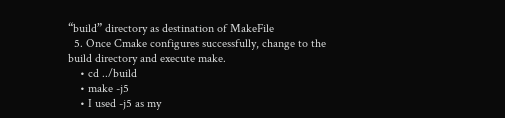“build” directory as destination of MakeFile
  5. Once Cmake configures successfully, change to the build directory and execute make.
    • cd ../build
    • make -j5
    • I used -j5 as my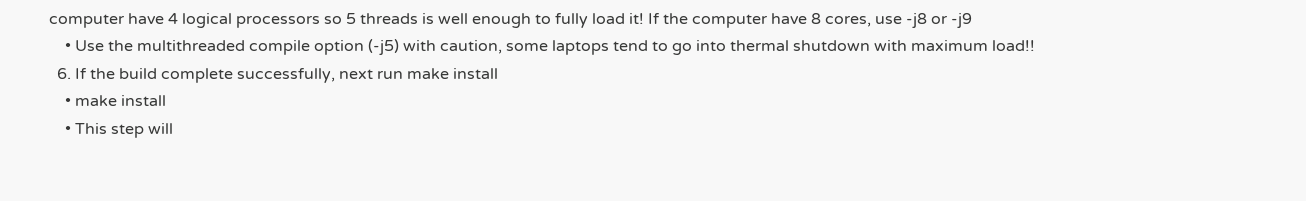computer have 4 logical processors so 5 threads is well enough to fully load it! If the computer have 8 cores, use -j8 or -j9
    • Use the multithreaded compile option (-j5) with caution, some laptops tend to go into thermal shutdown with maximum load!!
  6. If the build complete successfully, next run make install
    • make install
    • This step will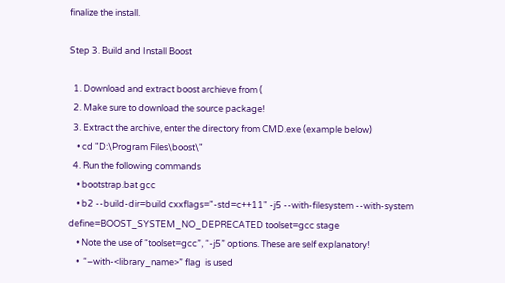finalize the install.

Step 3. Build and Install Boost

  1. Download and extract boost archieve from (
  2. Make sure to download the source package!
  3. Extract the archive, enter the directory from CMD.exe (example below)
    • cd "D:\Program Files\boost\"
  4. Run the following commands
    • bootstrap.bat gcc
    • b2 --build-dir=build cxxflags="-std=c++11" -j5 --with-filesystem --with-system define=BOOST_SYSTEM_NO_DEPRECATED toolset=gcc stage
    • Note the use of “toolset=gcc”, “-j5” options. These are self explanatory!
    •  “–with-<library_name>” flag  is used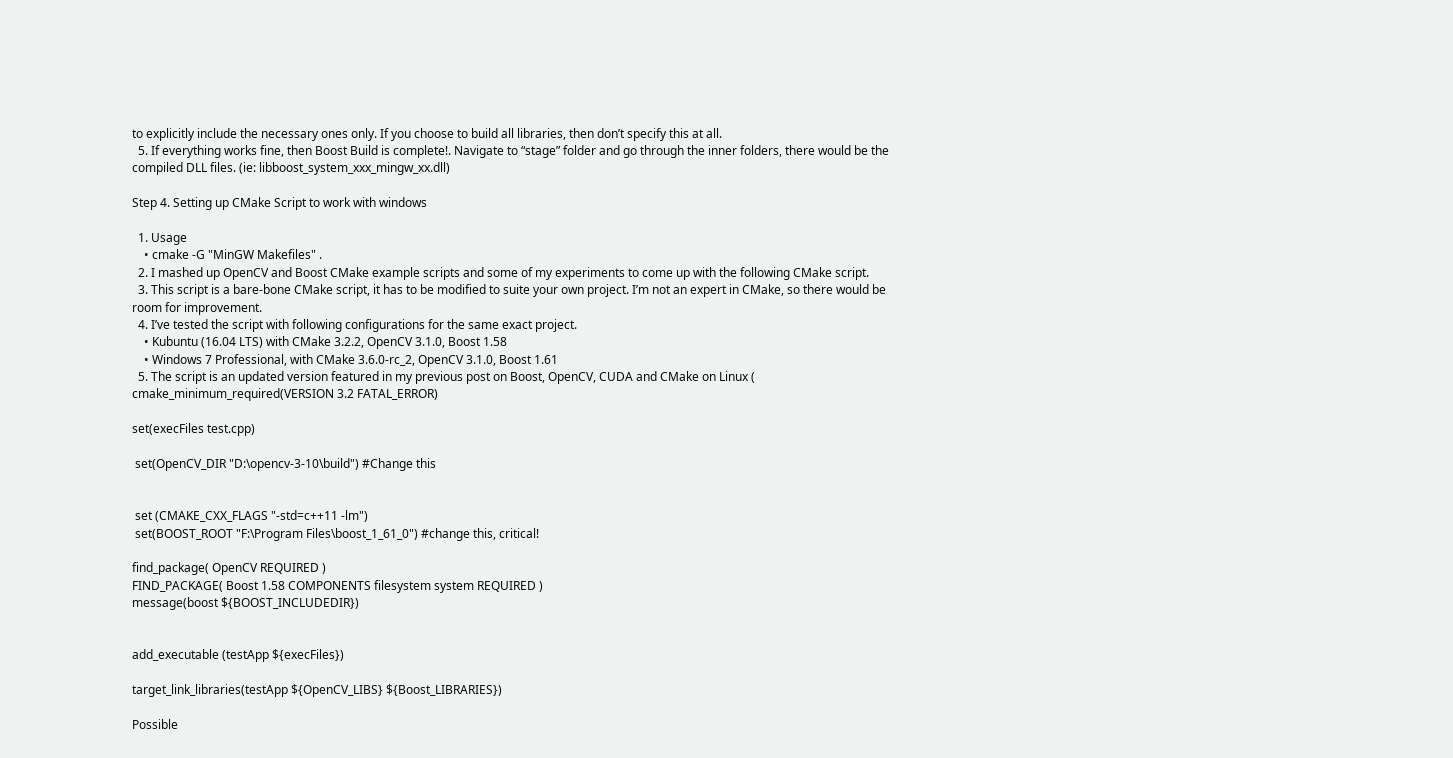to explicitly include the necessary ones only. If you choose to build all libraries, then don’t specify this at all.
  5. If everything works fine, then Boost Build is complete!. Navigate to “stage” folder and go through the inner folders, there would be the compiled DLL files. (ie: libboost_system_xxx_mingw_xx.dll)

Step 4. Setting up CMake Script to work with windows

  1. Usage
    • cmake -G "MinGW Makefiles" .
  2. I mashed up OpenCV and Boost CMake example scripts and some of my experiments to come up with the following CMake script.
  3. This script is a bare-bone CMake script, it has to be modified to suite your own project. I’m not an expert in CMake, so there would be room for improvement.
  4. I’ve tested the script with following configurations for the same exact project.
    • Kubuntu (16.04 LTS) with CMake 3.2.2, OpenCV 3.1.0, Boost 1.58
    • Windows 7 Professional, with CMake 3.6.0-rc_2, OpenCV 3.1.0, Boost 1.61
  5. The script is an updated version featured in my previous post on Boost, OpenCV, CUDA and CMake on Linux (
cmake_minimum_required(VERSION 3.2 FATAL_ERROR)

set(execFiles test.cpp)

 set(OpenCV_DIR "D:\opencv-3-10\build") #Change this


 set (CMAKE_CXX_FLAGS "-std=c++11 -lm")
 set(BOOST_ROOT "F:\Program Files\boost_1_61_0") #change this, critical!

find_package( OpenCV REQUIRED )
FIND_PACKAGE( Boost 1.58 COMPONENTS filesystem system REQUIRED )
message(boost ${BOOST_INCLUDEDIR})


add_executable (testApp ${execFiles})

target_link_libraries(testApp ${OpenCV_LIBS} ${Boost_LIBRARIES})

Possible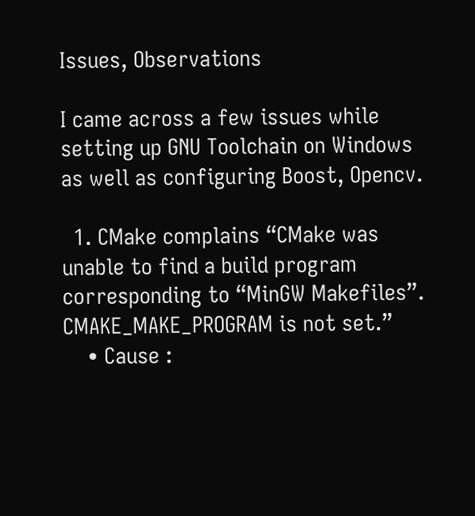Issues, Observations

I came across a few issues while setting up GNU Toolchain on Windows as well as configuring Boost, Opencv.

  1. CMake complains “CMake was unable to find a build program corresponding to “MinGW Makefiles”. CMAKE_MAKE_PROGRAM is not set.”
    • Cause :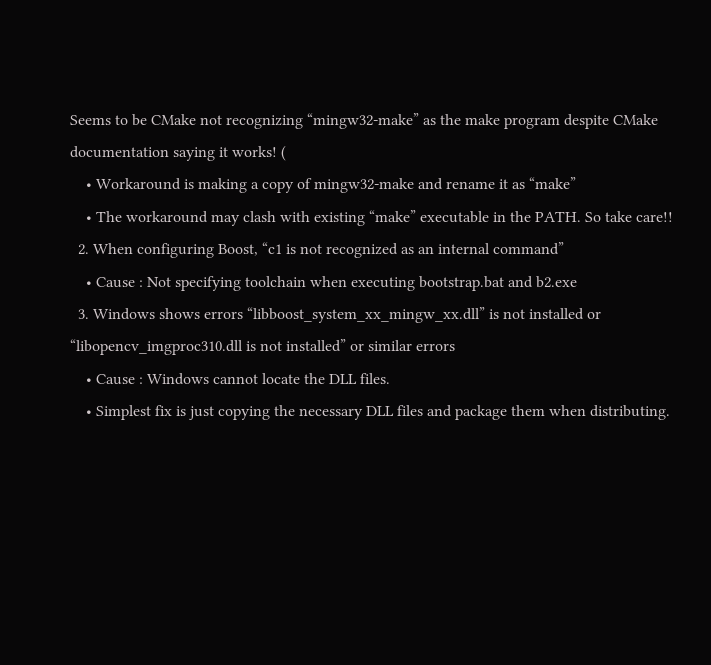Seems to be CMake not recognizing “mingw32-make” as the make program despite CMake documentation saying it works! (
    • Workaround is making a copy of mingw32-make and rename it as “make”
    • The workaround may clash with existing “make” executable in the PATH. So take care!!
  2. When configuring Boost, “c1 is not recognized as an internal command”
    • Cause : Not specifying toolchain when executing bootstrap.bat and b2.exe
  3. Windows shows errors “libboost_system_xx_mingw_xx.dll” is not installed or “libopencv_imgproc310.dll is not installed” or similar errors
    • Cause : Windows cannot locate the DLL files.
    • Simplest fix is just copying the necessary DLL files and package them when distributing.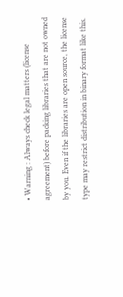• Warning : Always check legal matters (license agreement) before packing libraries that are not owned by you. Even if the libraries are open source, the license type may restrict distribution in binary format like this.